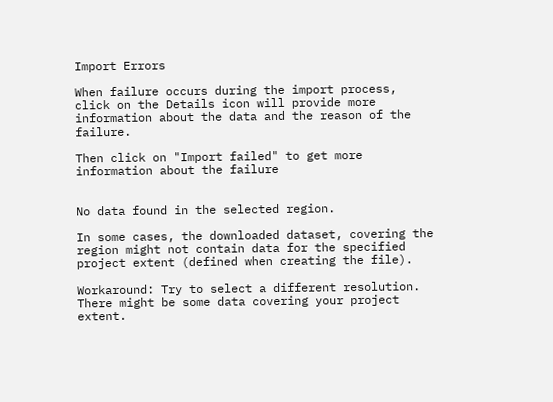Import Errors

When failure occurs during the import process, click on the Details icon will provide more information about the data and the reason of the failure.

Then click on "Import failed" to get more information about the failure


No data found in the selected region.

In some cases, the downloaded dataset, covering the region might not contain data for the specified project extent (defined when creating the file).

Workaround: Try to select a different resolution. There might be some data covering your project extent.